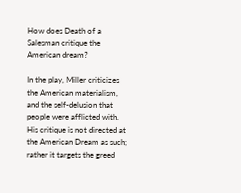How does Death of a Salesman critique the American dream?

In the play, Miller criticizes the American materialism, and the self-delusion that people were afflicted with. His critique is not directed at the American Dream as such; rather it targets the greed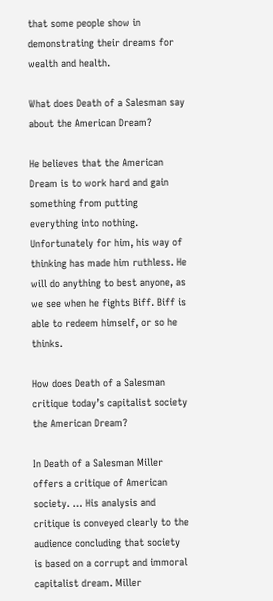that some people show in demonstrating their dreams for wealth and health.

What does Death of a Salesman say about the American Dream?

He believes that the American Dream is to work hard and gain something from putting everything into nothing. Unfortunately for him, his way of thinking has made him ruthless. He will do anything to best anyone, as we see when he fights Biff. Biff is able to redeem himself, or so he thinks.

How does Death of a Salesman critique today’s capitalist society the American Dream?

In Death of a Salesman Miller offers a critique of American society. … His analysis and critique is conveyed clearly to the audience concluding that society is based on a corrupt and immoral capitalist dream. Miller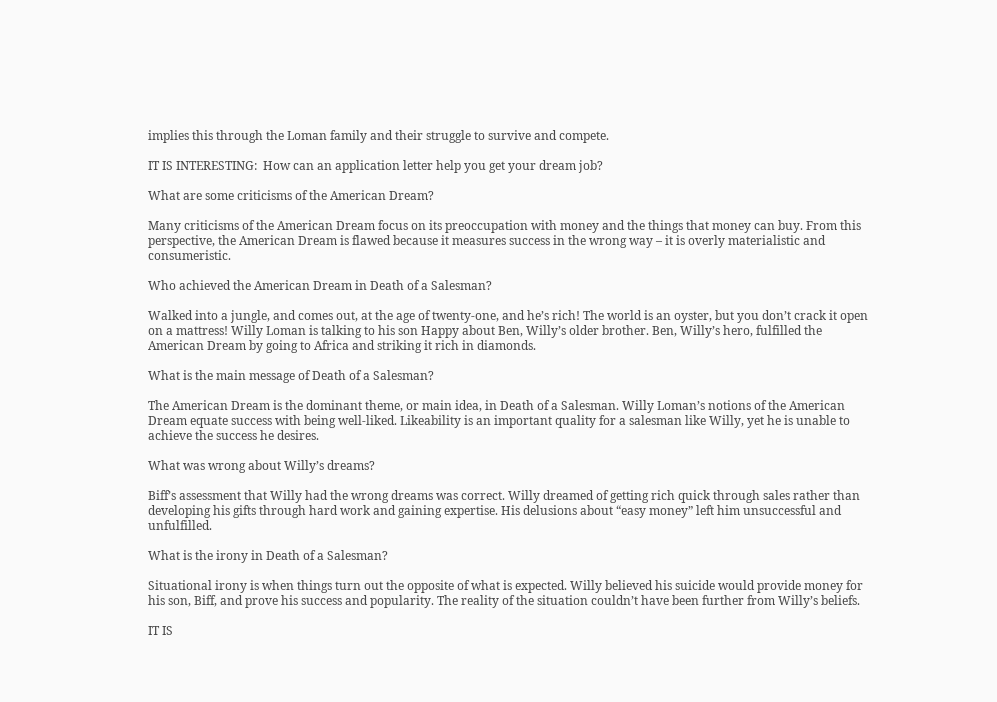implies this through the Loman family and their struggle to survive and compete.

IT IS INTERESTING:  How can an application letter help you get your dream job?

What are some criticisms of the American Dream?

Many criticisms of the American Dream focus on its preoccupation with money and the things that money can buy. From this perspective, the American Dream is flawed because it measures success in the wrong way – it is overly materialistic and consumeristic.

Who achieved the American Dream in Death of a Salesman?

Walked into a jungle, and comes out, at the age of twenty-one, and he’s rich! The world is an oyster, but you don’t crack it open on a mattress! Willy Loman is talking to his son Happy about Ben, Willy’s older brother. Ben, Willy’s hero, fulfilled the American Dream by going to Africa and striking it rich in diamonds.

What is the main message of Death of a Salesman?

The American Dream is the dominant theme, or main idea, in Death of a Salesman. Willy Loman’s notions of the American Dream equate success with being well-liked. Likeability is an important quality for a salesman like Willy, yet he is unable to achieve the success he desires.

What was wrong about Willy’s dreams?

Biff’s assessment that Willy had the wrong dreams was correct. Willy dreamed of getting rich quick through sales rather than developing his gifts through hard work and gaining expertise. His delusions about “easy money” left him unsuccessful and unfulfilled.

What is the irony in Death of a Salesman?

Situational irony is when things turn out the opposite of what is expected. Willy believed his suicide would provide money for his son, Biff, and prove his success and popularity. The reality of the situation couldn’t have been further from Willy’s beliefs.

IT IS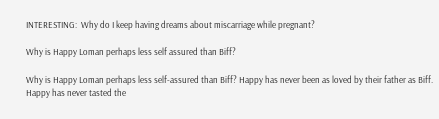INTERESTING:  Why do I keep having dreams about miscarriage while pregnant?

Why is Happy Loman perhaps less self assured than Biff?

Why is Happy Loman perhaps less self-assured than Biff? Happy has never been as loved by their father as Biff. Happy has never tasted the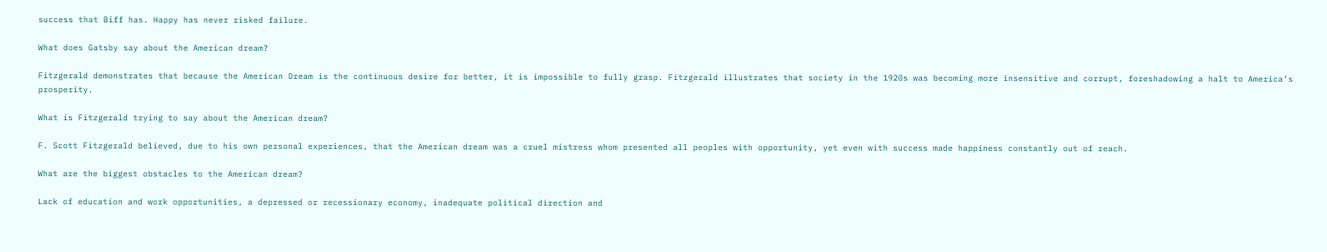success that Biff has. Happy has never risked failure.

What does Gatsby say about the American dream?

Fitzgerald demonstrates that because the American Dream is the continuous desire for better, it is impossible to fully grasp. Fitzgerald illustrates that society in the 1920s was becoming more insensitive and corrupt, foreshadowing a halt to America’s prosperity.

What is Fitzgerald trying to say about the American dream?

F. Scott Fitzgerald believed, due to his own personal experiences, that the American dream was a cruel mistress whom presented all peoples with opportunity, yet even with success made happiness constantly out of reach.

What are the biggest obstacles to the American dream?

Lack of education and work opportunities, a depressed or recessionary economy, inadequate political direction and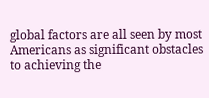global factors are all seen by most Americans as significant obstacles to achieving the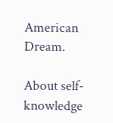American Dream.

About self-knowledge